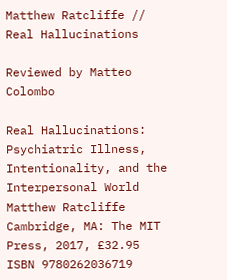Matthew Ratcliffe // Real Hallucinations

Reviewed by Matteo Colombo

Real Hallucinations: Psychiatric Illness, Intentionality, and the Interpersonal World
Matthew Ratcliffe
Cambridge, MA: The MIT Press, 2017, £32.95
ISBN 9780262036719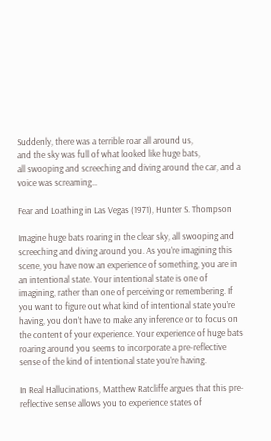Suddenly, there was a terrible roar all around us,
and the sky was full of what looked like huge bats,
all swooping and screeching and diving around the car, and a voice was screaming…

Fear and Loathing in Las Vegas (1971), Hunter S. Thompson

Imagine huge bats roaring in the clear sky, all swooping and screeching and diving around you. As you’re imagining this scene, you have now an experience of something, you are in an intentional state. Your intentional state is one of imagining, rather than one of perceiving or remembering. If you want to figure out what kind of intentional state you’re having, you don’t have to make any inference or to focus on the content of your experience. Your experience of huge bats roaring around you seems to incorporate a pre-reflective sense of the kind of intentional state you’re having.

In Real Hallucinations, Matthew Ratcliffe argues that this pre-reflective sense allows you to experience states of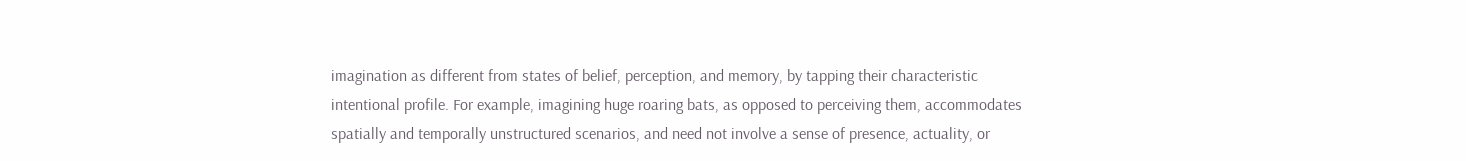imagination as different from states of belief, perception, and memory, by tapping their characteristic intentional profile. For example, imagining huge roaring bats, as opposed to perceiving them, accommodates spatially and temporally unstructured scenarios, and need not involve a sense of presence, actuality, or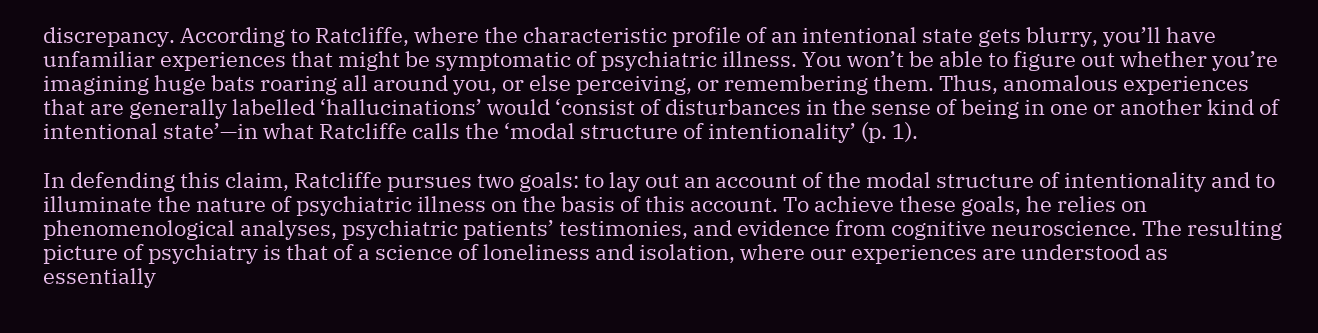discrepancy. According to Ratcliffe, where the characteristic profile of an intentional state gets blurry, you’ll have unfamiliar experiences that might be symptomatic of psychiatric illness. You won’t be able to figure out whether you’re imagining huge bats roaring all around you, or else perceiving, or remembering them. Thus, anomalous experiences that are generally labelled ‘hallucinations’ would ‘consist of disturbances in the sense of being in one or another kind of intentional state’—in what Ratcliffe calls the ‘modal structure of intentionality’ (p. 1).

In defending this claim, Ratcliffe pursues two goals: to lay out an account of the modal structure of intentionality and to illuminate the nature of psychiatric illness on the basis of this account. To achieve these goals, he relies on phenomenological analyses, psychiatric patients’ testimonies, and evidence from cognitive neuroscience. The resulting picture of psychiatry is that of a science of loneliness and isolation, where our experiences are understood as essentially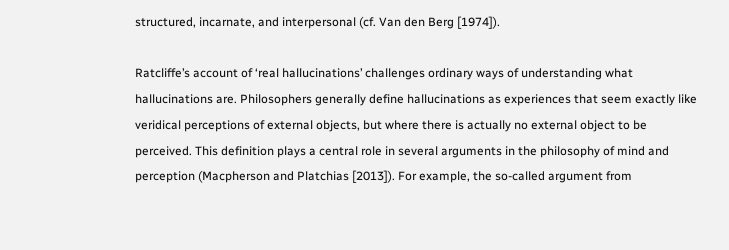structured, incarnate, and interpersonal (cf. Van den Berg [1974]).

Ratcliffe’s account of ‘real hallucinations’ challenges ordinary ways of understanding what hallucinations are. Philosophers generally define hallucinations as experiences that seem exactly like veridical perceptions of external objects, but where there is actually no external object to be perceived. This definition plays a central role in several arguments in the philosophy of mind and perception (Macpherson and Platchias [2013]). For example, the so-called argument from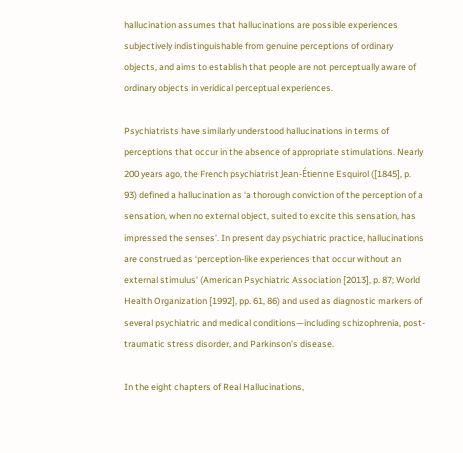hallucination assumes that hallucinations are possible experiences subjectively indistinguishable from genuine perceptions of ordinary objects, and aims to establish that people are not perceptually aware of ordinary objects in veridical perceptual experiences.

Psychiatrists have similarly understood hallucinations in terms of perceptions that occur in the absence of appropriate stimulations. Nearly 200 years ago, the French psychiatrist Jean-Étienne Esquirol ([1845], p. 93) defined a hallucination as ‘a thorough conviction of the perception of a sensation, when no external object, suited to excite this sensation, has impressed the senses’. In present day psychiatric practice, hallucinations are construed as ‘perception-like experiences that occur without an external stimulus’ (American Psychiatric Association [2013], p. 87; World Health Organization [1992], pp. 61, 86) and used as diagnostic markers of several psychiatric and medical conditions—including schizophrenia, post-traumatic stress disorder, and Parkinson’s disease.

In the eight chapters of Real Hallucinations,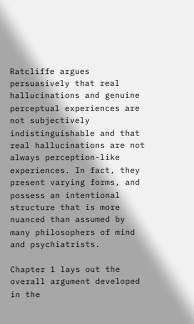Ratcliffe argues persuasively that real hallucinations and genuine perceptual experiences are not subjectively indistinguishable and that real hallucinations are not always perception-like experiences. In fact, they present varying forms, and possess an intentional structure that is more nuanced than assumed by many philosophers of mind and psychiatrists.

Chapter 1 lays out the overall argument developed in the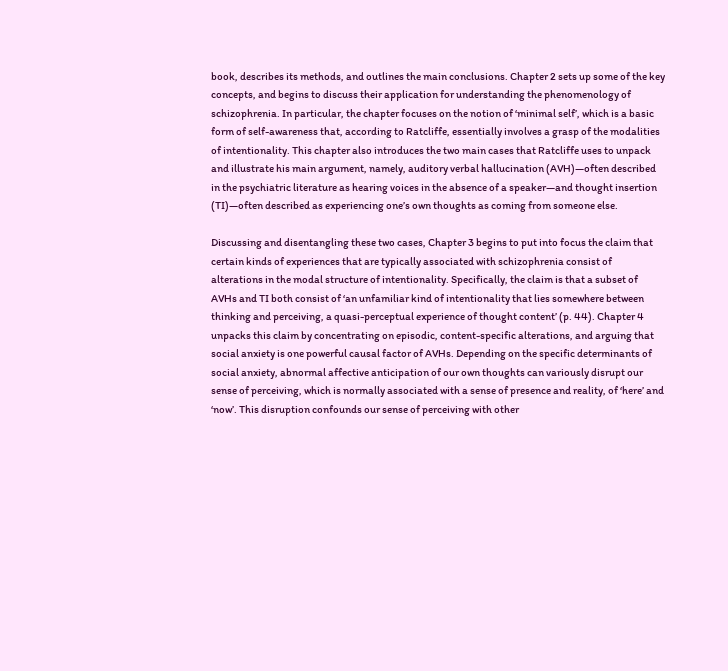book, describes its methods, and outlines the main conclusions. Chapter 2 sets up some of the key concepts, and begins to discuss their application for understanding the phenomenology of schizophrenia. In particular, the chapter focuses on the notion of ‘minimal self’, which is a basic form of self-awareness that, according to Ratcliffe, essentially involves a grasp of the modalities of intentionality. This chapter also introduces the two main cases that Ratcliffe uses to unpack and illustrate his main argument, namely, auditory verbal hallucination (AVH)—often described in the psychiatric literature as hearing voices in the absence of a speaker—and thought insertion (TI)—often described as experiencing one’s own thoughts as coming from someone else.

Discussing and disentangling these two cases, Chapter 3 begins to put into focus the claim that certain kinds of experiences that are typically associated with schizophrenia consist of alterations in the modal structure of intentionality. Specifically, the claim is that a subset of AVHs and TI both consist of ‘an unfamiliar kind of intentionality that lies somewhere between thinking and perceiving, a quasi-perceptual experience of thought content’ (p. 44). Chapter 4 unpacks this claim by concentrating on episodic, content-specific alterations, and arguing that social anxiety is one powerful causal factor of AVHs. Depending on the specific determinants of social anxiety, abnormal affective anticipation of our own thoughts can variously disrupt our sense of perceiving, which is normally associated with a sense of presence and reality, of ‘here’ and ‘now’. This disruption confounds our sense of perceiving with other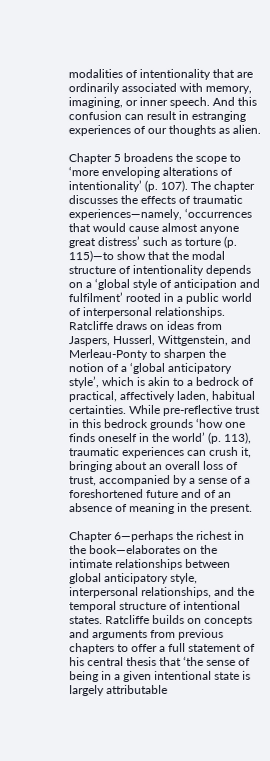modalities of intentionality that are ordinarily associated with memory, imagining, or inner speech. And this confusion can result in estranging experiences of our thoughts as alien.

Chapter 5 broadens the scope to ‘more enveloping alterations of intentionality’ (p. 107). The chapter discusses the effects of traumatic experiences—namely, ‘occurrences that would cause almost anyone great distress’ such as torture (p. 115)—to show that the modal structure of intentionality depends on a ‘global style of anticipation and fulfilment’ rooted in a public world of interpersonal relationships. Ratcliffe draws on ideas from Jaspers, Husserl, Wittgenstein, and Merleau-Ponty to sharpen the notion of a ‘global anticipatory style’, which is akin to a bedrock of practical, affectively laden, habitual certainties. While pre-reflective trust in this bedrock grounds ‘how one finds oneself in the world’ (p. 113), traumatic experiences can crush it, bringing about an overall loss of trust, accompanied by a sense of a foreshortened future and of an absence of meaning in the present.

Chapter 6—perhaps the richest in the book—elaborates on the intimate relationships between global anticipatory style, interpersonal relationships, and the temporal structure of intentional states. Ratcliffe builds on concepts and arguments from previous chapters to offer a full statement of his central thesis that ‘the sense of being in a given intentional state is largely attributable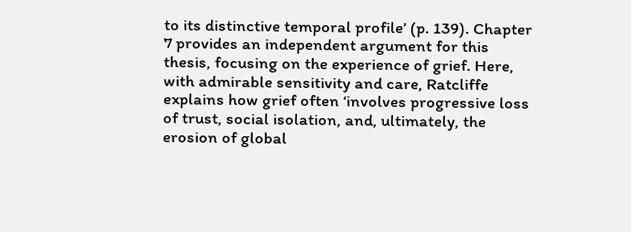to its distinctive temporal profile’ (p. 139). Chapter 7 provides an independent argument for this thesis, focusing on the experience of grief. Here, with admirable sensitivity and care, Ratcliffe explains how grief often ‘involves progressive loss of trust, social isolation, and, ultimately, the erosion of global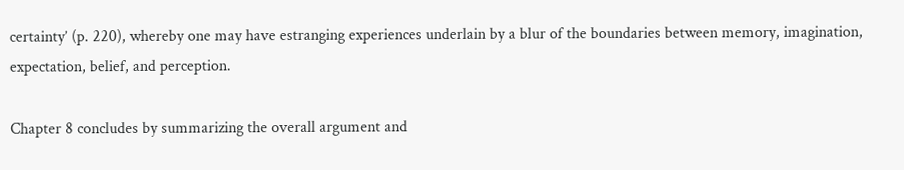certainty’ (p. 220), whereby one may have estranging experiences underlain by a blur of the boundaries between memory, imagination, expectation, belief, and perception.

Chapter 8 concludes by summarizing the overall argument and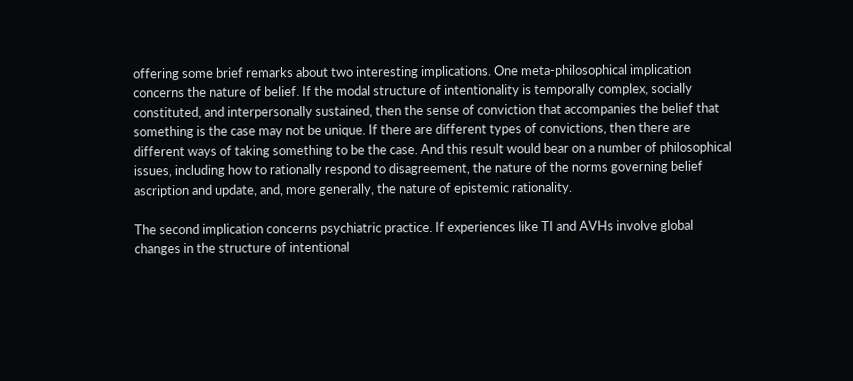offering some brief remarks about two interesting implications. One meta-philosophical implication concerns the nature of belief. If the modal structure of intentionality is temporally complex, socially constituted, and interpersonally sustained, then the sense of conviction that accompanies the belief that something is the case may not be unique. If there are different types of convictions, then there are different ways of taking something to be the case. And this result would bear on a number of philosophical issues, including how to rationally respond to disagreement, the nature of the norms governing belief ascription and update, and, more generally, the nature of epistemic rationality.

The second implication concerns psychiatric practice. If experiences like TI and AVHs involve global changes in the structure of intentional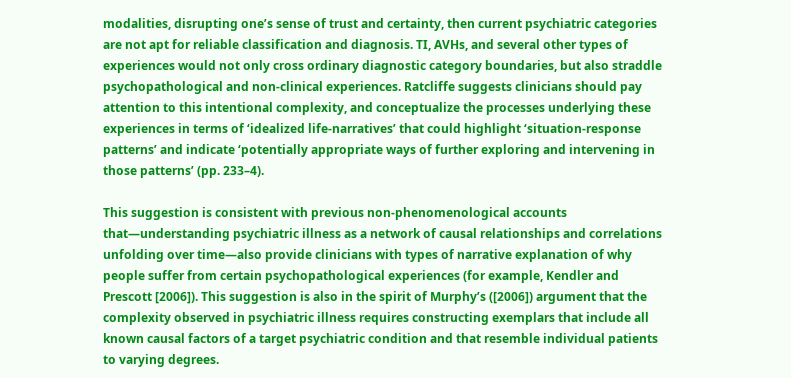modalities, disrupting one’s sense of trust and certainty, then current psychiatric categories are not apt for reliable classification and diagnosis. TI, AVHs, and several other types of experiences would not only cross ordinary diagnostic category boundaries, but also straddle psychopathological and non-clinical experiences. Ratcliffe suggests clinicians should pay attention to this intentional complexity, and conceptualize the processes underlying these experiences in terms of ‘idealized life-narratives’ that could highlight ‘situation-response patterns’ and indicate ‘potentially appropriate ways of further exploring and intervening in those patterns’ (pp. 233–4).

This suggestion is consistent with previous non-phenomenological accounts that—understanding psychiatric illness as a network of causal relationships and correlations unfolding over time—also provide clinicians with types of narrative explanation of why people suffer from certain psychopathological experiences (for example, Kendler and Prescott [2006]). This suggestion is also in the spirit of Murphy’s ([2006]) argument that the complexity observed in psychiatric illness requires constructing exemplars that include all known causal factors of a target psychiatric condition and that resemble individual patients to varying degrees.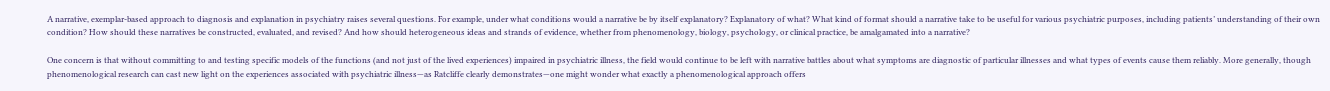A narrative, exemplar-based approach to diagnosis and explanation in psychiatry raises several questions. For example, under what conditions would a narrative be by itself explanatory? Explanatory of what? What kind of format should a narrative take to be useful for various psychiatric purposes, including patients’ understanding of their own condition? How should these narratives be constructed, evaluated, and revised? And how should heterogeneous ideas and strands of evidence, whether from phenomenology, biology, psychology, or clinical practice, be amalgamated into a narrative?

One concern is that without committing to and testing specific models of the functions (and not just of the lived experiences) impaired in psychiatric illness, the field would continue to be left with narrative battles about what symptoms are diagnostic of particular illnesses and what types of events cause them reliably. More generally, though phenomenological research can cast new light on the experiences associated with psychiatric illness—as Ratcliffe clearly demonstrates—one might wonder what exactly a phenomenological approach offers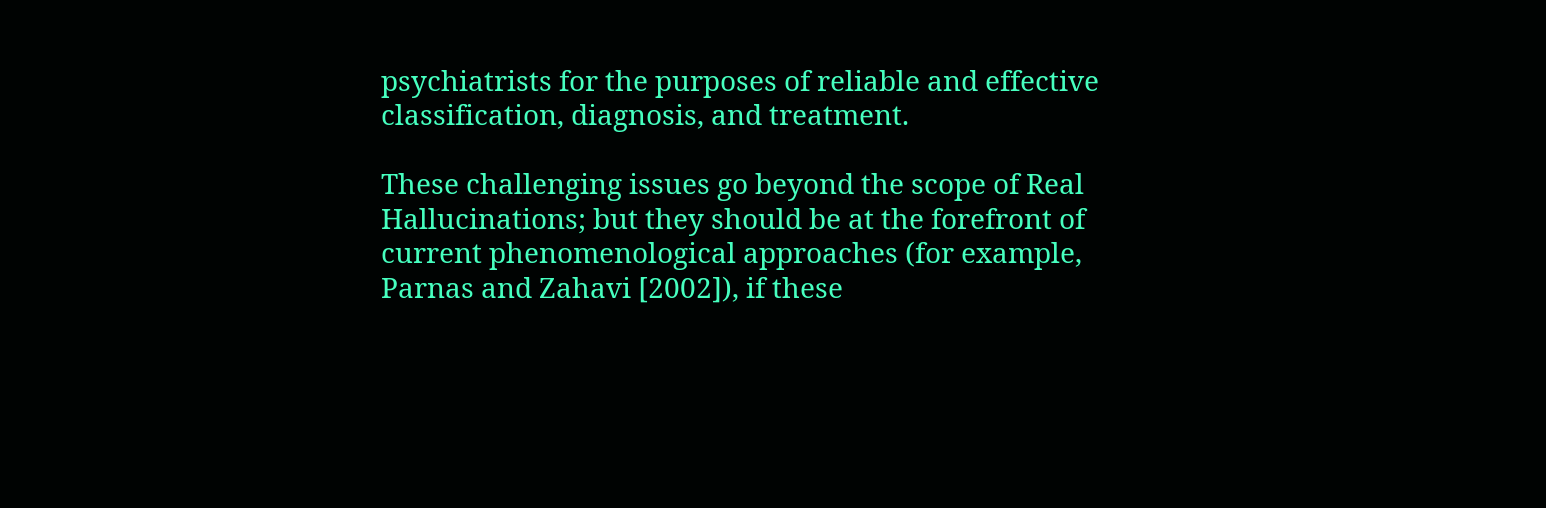psychiatrists for the purposes of reliable and effective classification, diagnosis, and treatment.

These challenging issues go beyond the scope of Real Hallucinations; but they should be at the forefront of current phenomenological approaches (for example, Parnas and Zahavi [2002]), if these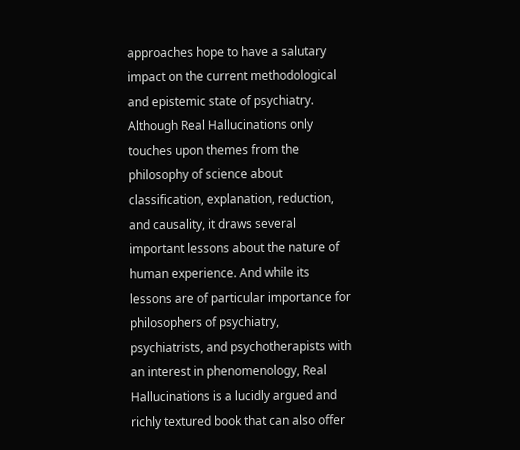approaches hope to have a salutary impact on the current methodological and epistemic state of psychiatry. Although Real Hallucinations only touches upon themes from the philosophy of science about classification, explanation, reduction, and causality, it draws several important lessons about the nature of human experience. And while its lessons are of particular importance for philosophers of psychiatry, psychiatrists, and psychotherapists with an interest in phenomenology, Real Hallucinations is a lucidly argued and richly textured book that can also offer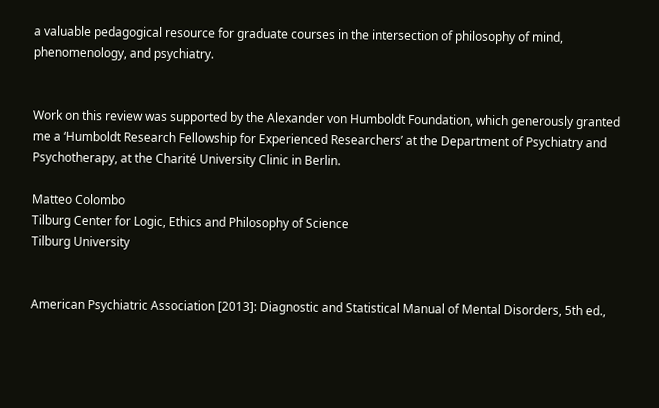a valuable pedagogical resource for graduate courses in the intersection of philosophy of mind, phenomenology, and psychiatry.


Work on this review was supported by the Alexander von Humboldt Foundation, which generously granted me a ‘Humboldt Research Fellowship for Experienced Researchers’ at the Department of Psychiatry and Psychotherapy, at the Charité University Clinic in Berlin.

Matteo Colombo
Tilburg Center for Logic, Ethics and Philosophy of Science
Tilburg University


American Psychiatric Association [2013]: Diagnostic and Statistical Manual of Mental Disorders, 5th ed.,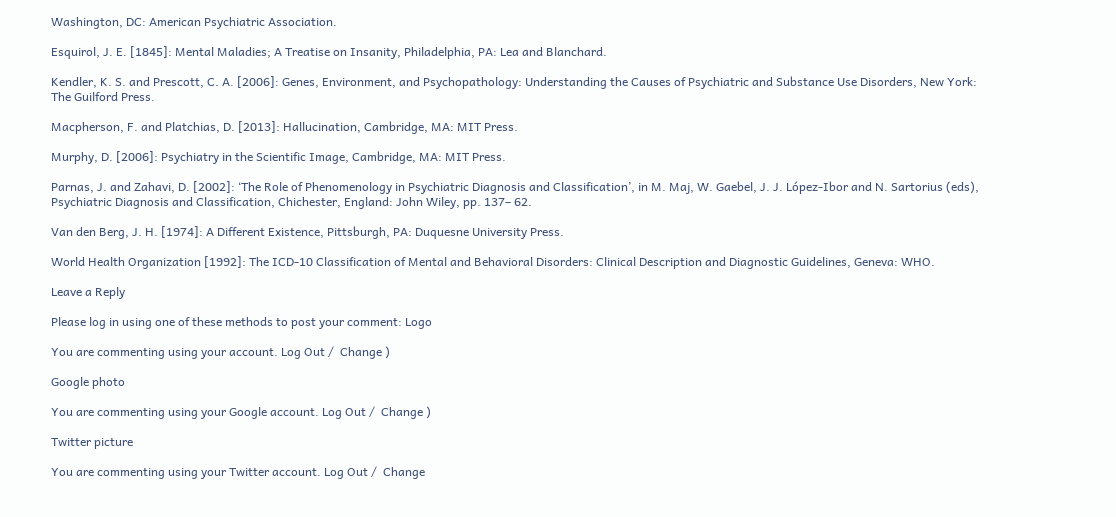Washington, DC: American Psychiatric Association.

Esquirol, J. E. [1845]: Mental Maladies; A Treatise on Insanity, Philadelphia, PA: Lea and Blanchard.

Kendler, K. S. and Prescott, C. A. [2006]: Genes, Environment, and Psychopathology: Understanding the Causes of Psychiatric and Substance Use Disorders, New York: The Guilford Press.

Macpherson, F. and Platchias, D. [2013]: Hallucination, Cambridge, MA: MIT Press.

Murphy, D. [2006]: Psychiatry in the Scientific Image, Cambridge, MA: MIT Press.

Parnas, J. and Zahavi, D. [2002]: ‘The Role of Phenomenology in Psychiatric Diagnosis and Classification’, in M. Maj, W. Gaebel, J. J. López-Ibor and N. Sartorius (eds), Psychiatric Diagnosis and Classification, Chichester, England: John Wiley, pp. 137– 62.

Van den Berg, J. H. [1974]: A Different Existence, Pittsburgh, PA: Duquesne University Press.

World Health Organization [1992]: The ICD-10 Classification of Mental and Behavioral Disorders: Clinical Description and Diagnostic Guidelines, Geneva: WHO.

Leave a Reply

Please log in using one of these methods to post your comment: Logo

You are commenting using your account. Log Out /  Change )

Google photo

You are commenting using your Google account. Log Out /  Change )

Twitter picture

You are commenting using your Twitter account. Log Out /  Change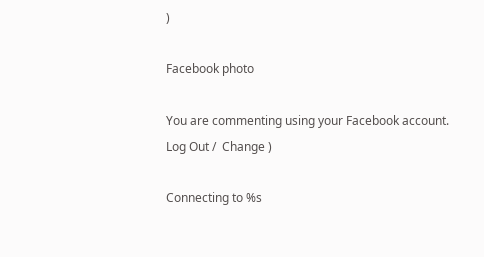)

Facebook photo

You are commenting using your Facebook account. Log Out /  Change )

Connecting to %s